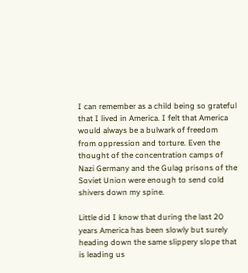I can remember as a child being so grateful that I lived in America. I felt that America would always be a bulwark of freedom from oppression and torture. Even the thought of the concentration camps of Nazi Germany and the Gulag prisons of the Soviet Union were enough to send cold shivers down my spine.

Little did I know that during the last 20 years America has been slowly but surely heading down the same slippery slope that is leading us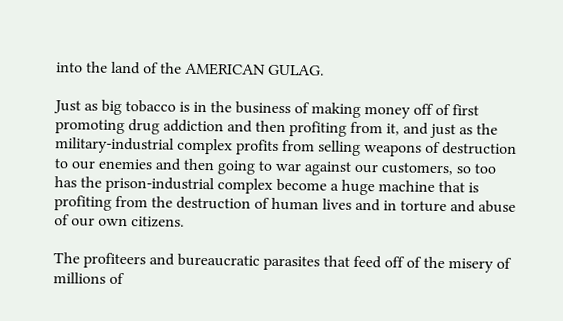into the land of the AMERICAN GULAG.

Just as big tobacco is in the business of making money off of first promoting drug addiction and then profiting from it, and just as the military-industrial complex profits from selling weapons of destruction to our enemies and then going to war against our customers, so too has the prison-industrial complex become a huge machine that is profiting from the destruction of human lives and in torture and abuse of our own citizens.

The profiteers and bureaucratic parasites that feed off of the misery of millions of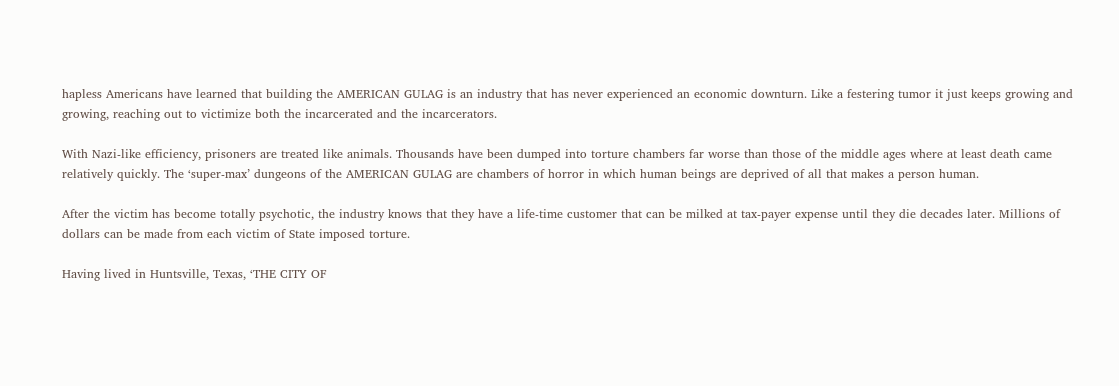hapless Americans have learned that building the AMERICAN GULAG is an industry that has never experienced an economic downturn. Like a festering tumor it just keeps growing and growing, reaching out to victimize both the incarcerated and the incarcerators.

With Nazi-like efficiency, prisoners are treated like animals. Thousands have been dumped into torture chambers far worse than those of the middle ages where at least death came relatively quickly. The ‘super-max’ dungeons of the AMERICAN GULAG are chambers of horror in which human beings are deprived of all that makes a person human.

After the victim has become totally psychotic, the industry knows that they have a life-time customer that can be milked at tax-payer expense until they die decades later. Millions of dollars can be made from each victim of State imposed torture.

Having lived in Huntsville, Texas, ‘THE CITY OF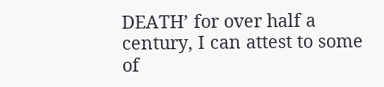DEATH’ for over half a century, I can attest to some of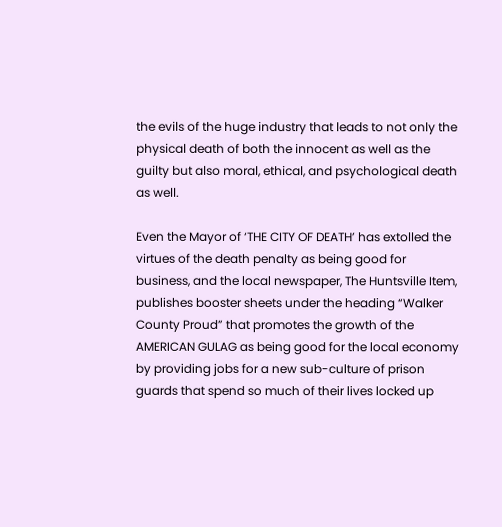the evils of the huge industry that leads to not only the physical death of both the innocent as well as the guilty but also moral, ethical, and psychological death as well.

Even the Mayor of ‘THE CITY OF DEATH’ has extolled the virtues of the death penalty as being good for business, and the local newspaper, The Huntsville Item, publishes booster sheets under the heading “Walker County Proud” that promotes the growth of the AMERICAN GULAG as being good for the local economy by providing jobs for a new sub-culture of prison guards that spend so much of their lives locked up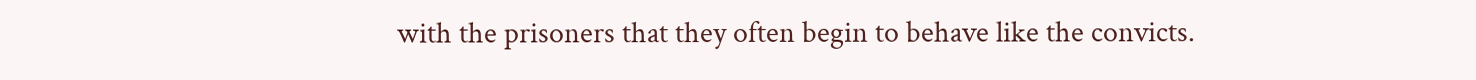with the prisoners that they often begin to behave like the convicts.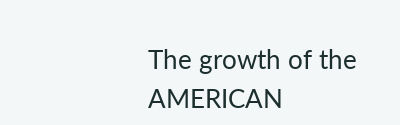The growth of the AMERICAN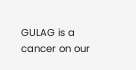GULAG is a cancer on our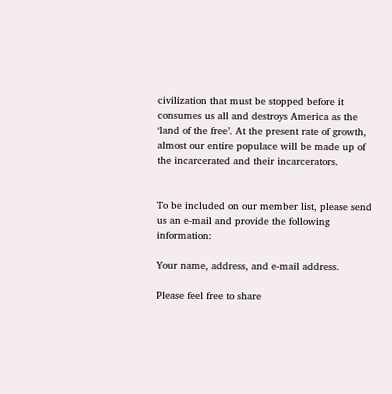civilization that must be stopped before it consumes us all and destroys America as the ‘land of the free’. At the present rate of growth, almost our entire populace will be made up of the incarcerated and their incarcerators.


To be included on our member list, please send us an e-mail and provide the following information:

Your name, address, and e-mail address.

Please feel free to share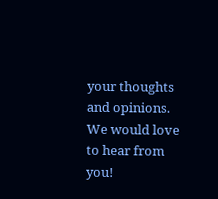your thoughts and opinions. We would love to hear from you!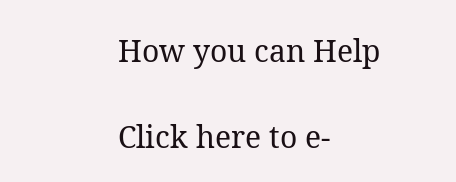How you can Help

Click here to e-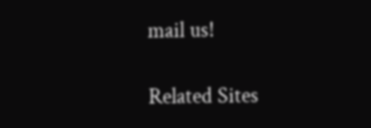mail us!

Related Sites